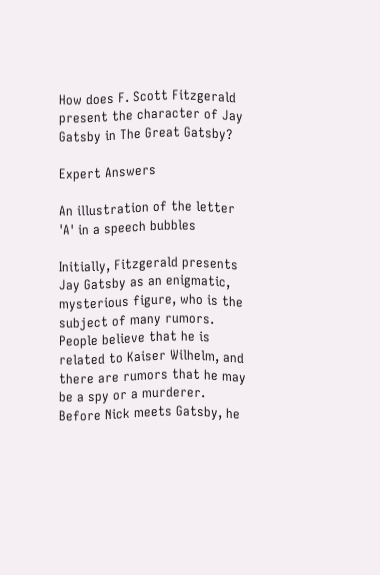How does F. Scott Fitzgerald present the character of Jay Gatsby in The Great Gatsby?

Expert Answers

An illustration of the letter 'A' in a speech bubbles

Initially, Fitzgerald presents Jay Gatsby as an enigmatic, mysterious figure, who is the subject of many rumors. People believe that he is related to Kaiser Wilhelm, and there are rumors that he may be a spy or a murderer. Before Nick meets Gatsby, he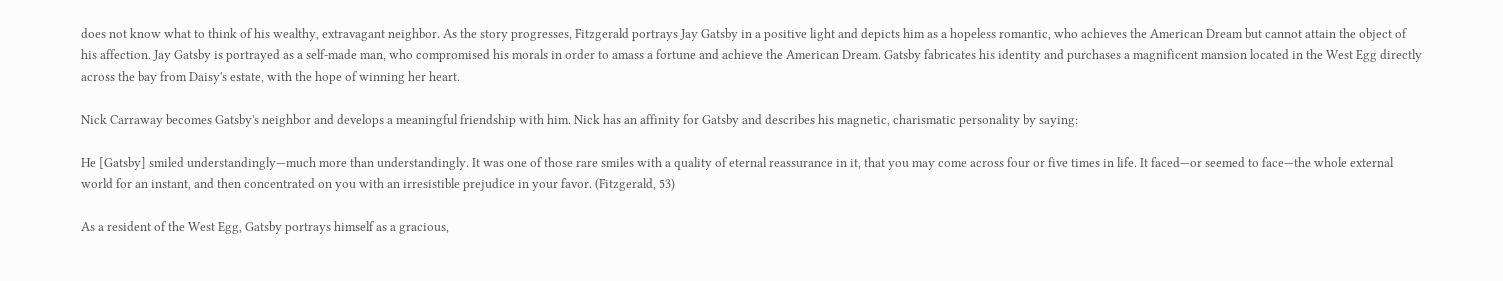does not know what to think of his wealthy, extravagant neighbor. As the story progresses, Fitzgerald portrays Jay Gatsby in a positive light and depicts him as a hopeless romantic, who achieves the American Dream but cannot attain the object of his affection. Jay Gatsby is portrayed as a self-made man, who compromised his morals in order to amass a fortune and achieve the American Dream. Gatsby fabricates his identity and purchases a magnificent mansion located in the West Egg directly across the bay from Daisy's estate, with the hope of winning her heart.

Nick Carraway becomes Gatsby's neighbor and develops a meaningful friendship with him. Nick has an affinity for Gatsby and describes his magnetic, charismatic personality by saying:

He [Gatsby] smiled understandingly—much more than understandingly. It was one of those rare smiles with a quality of eternal reassurance in it, that you may come across four or five times in life. It faced—or seemed to face—the whole external world for an instant, and then concentrated on you with an irresistible prejudice in your favor. (Fitzgerald, 53)

As a resident of the West Egg, Gatsby portrays himself as a gracious,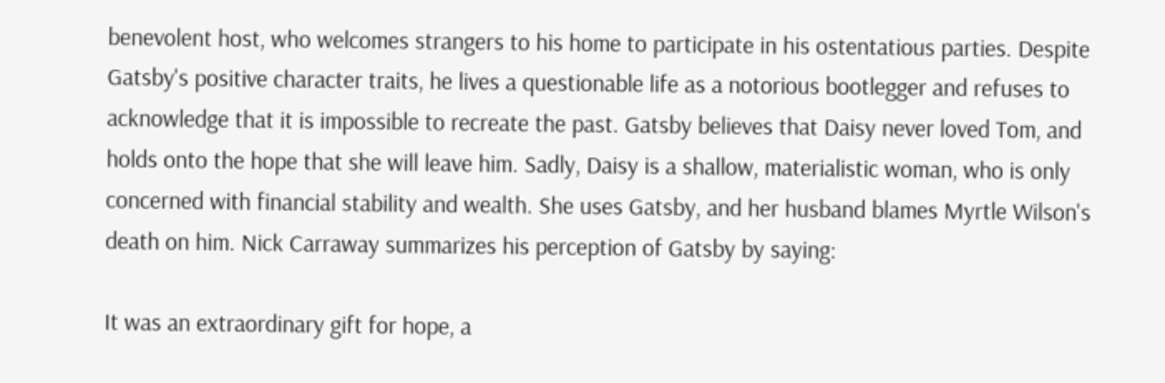benevolent host, who welcomes strangers to his home to participate in his ostentatious parties. Despite Gatsby's positive character traits, he lives a questionable life as a notorious bootlegger and refuses to acknowledge that it is impossible to recreate the past. Gatsby believes that Daisy never loved Tom, and holds onto the hope that she will leave him. Sadly, Daisy is a shallow, materialistic woman, who is only concerned with financial stability and wealth. She uses Gatsby, and her husband blames Myrtle Wilson's death on him. Nick Carraway summarizes his perception of Gatsby by saying:

It was an extraordinary gift for hope, a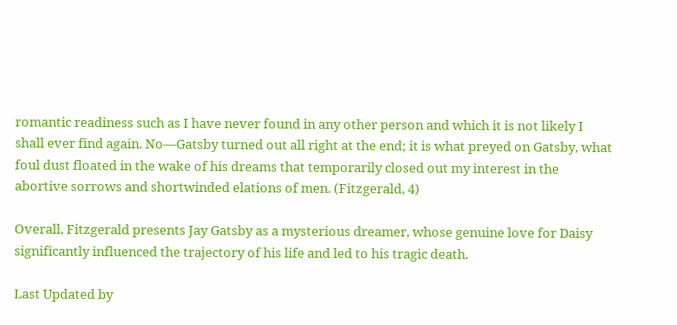romantic readiness such as I have never found in any other person and which it is not likely I shall ever find again. No—Gatsby turned out all right at the end; it is what preyed on Gatsby, what foul dust floated in the wake of his dreams that temporarily closed out my interest in the abortive sorrows and shortwinded elations of men. (Fitzgerald, 4)

Overall, Fitzgerald presents Jay Gatsby as a mysterious dreamer, whose genuine love for Daisy significantly influenced the trajectory of his life and led to his tragic death.

Last Updated by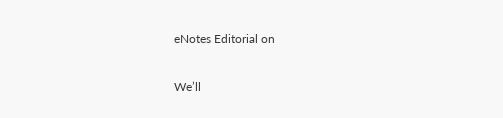eNotes Editorial on

We’ll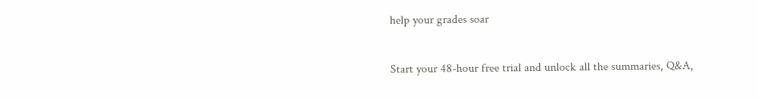help your grades soar

Start your 48-hour free trial and unlock all the summaries, Q&A,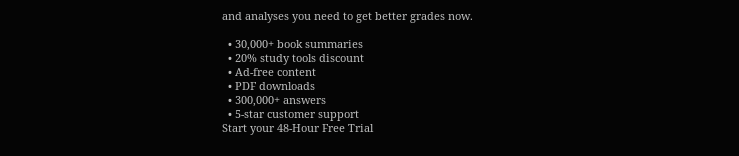and analyses you need to get better grades now.

  • 30,000+ book summaries
  • 20% study tools discount
  • Ad-free content
  • PDF downloads
  • 300,000+ answers
  • 5-star customer support
Start your 48-Hour Free Trial